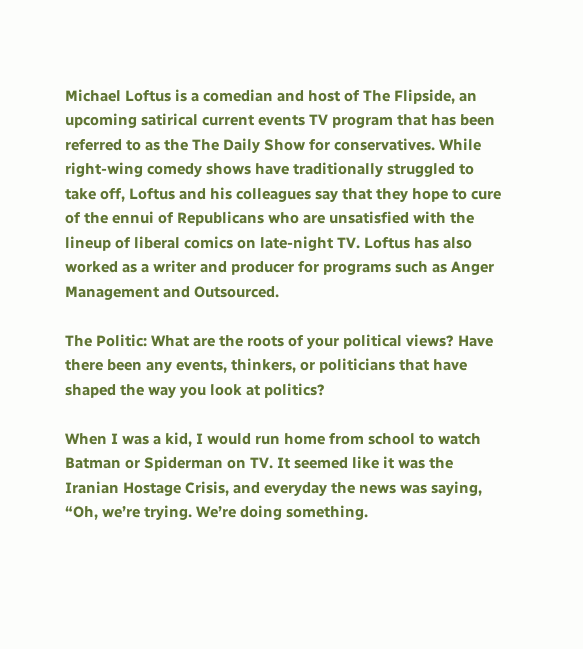Michael Loftus is a comedian and host of The Flipside, an upcoming satirical current events TV program that has been referred to as the The Daily Show for conservatives. While right-wing comedy shows have traditionally struggled to take off, Loftus and his colleagues say that they hope to cure of the ennui of Republicans who are unsatisfied with the lineup of liberal comics on late-night TV. Loftus has also worked as a writer and producer for programs such as Anger Management and Outsourced.

The Politic: What are the roots of your political views? Have there been any events, thinkers, or politicians that have shaped the way you look at politics?

When I was a kid, I would run home from school to watch Batman or Spiderman on TV. It seemed like it was the Iranian Hostage Crisis, and everyday the news was saying, “Oh, we’re trying. We’re doing something.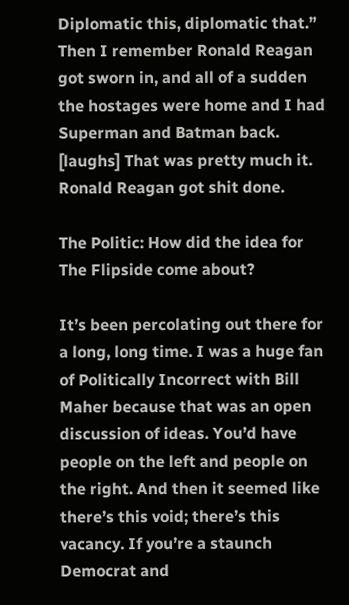Diplomatic this, diplomatic that.” Then I remember Ronald Reagan got sworn in, and all of a sudden the hostages were home and I had Superman and Batman back. [laughs] That was pretty much it. Ronald Reagan got shit done.

The Politic: How did the idea for The Flipside come about?

It’s been percolating out there for a long, long time. I was a huge fan of Politically Incorrect with Bill Maher because that was an open discussion of ideas. You’d have people on the left and people on the right. And then it seemed like there’s this void; there’s this vacancy. If you’re a staunch Democrat and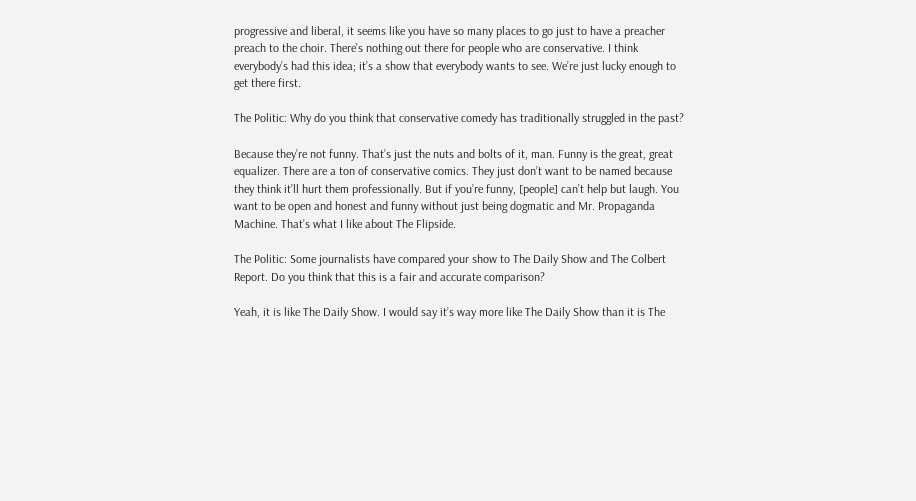progressive and liberal, it seems like you have so many places to go just to have a preacher preach to the choir. There’s nothing out there for people who are conservative. I think everybody’s had this idea; it’s a show that everybody wants to see. We’re just lucky enough to get there first.

The Politic: Why do you think that conservative comedy has traditionally struggled in the past?

Because they’re not funny. That’s just the nuts and bolts of it, man. Funny is the great, great equalizer. There are a ton of conservative comics. They just don’t want to be named because they think it’ll hurt them professionally. But if you’re funny, [people] can’t help but laugh. You want to be open and honest and funny without just being dogmatic and Mr. Propaganda Machine. That’s what I like about The Flipside.

The Politic: Some journalists have compared your show to The Daily Show and The Colbert Report. Do you think that this is a fair and accurate comparison?

Yeah, it is like The Daily Show. I would say it’s way more like The Daily Show than it is The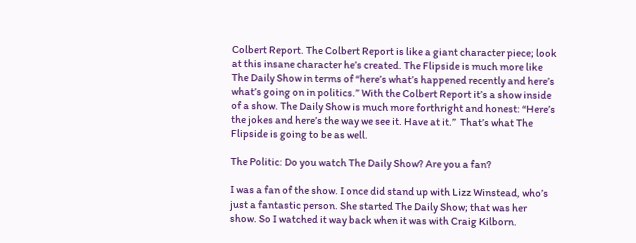Colbert Report. The Colbert Report is like a giant character piece; look at this insane character he’s created. The Flipside is much more like The Daily Show in terms of “here’s what’s happened recently and here’s what’s going on in politics.” With the Colbert Report it’s a show inside of a show. The Daily Show is much more forthright and honest: “Here’s the jokes and here’s the way we see it. Have at it.”  That’s what The Flipside is going to be as well.

The Politic: Do you watch The Daily Show? Are you a fan?

I was a fan of the show. I once did stand up with Lizz Winstead, who’s just a fantastic person. She started The Daily Show; that was her show. So I watched it way back when it was with Craig Kilborn.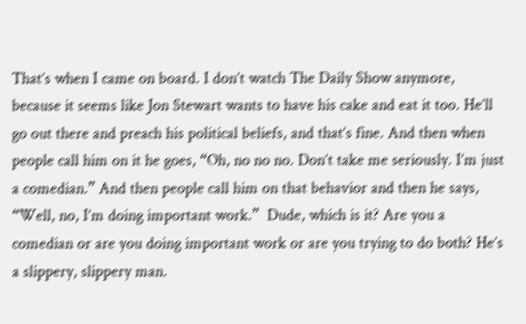That’s when I came on board. I don’t watch The Daily Show anymore, because it seems like Jon Stewart wants to have his cake and eat it too. He’ll go out there and preach his political beliefs, and that’s fine. And then when people call him on it he goes, “Oh, no no no. Don’t take me seriously. I’m just a comedian.” And then people call him on that behavior and then he says, “Well, no, I’m doing important work.”  Dude, which is it? Are you a comedian or are you doing important work or are you trying to do both? He’s a slippery, slippery man.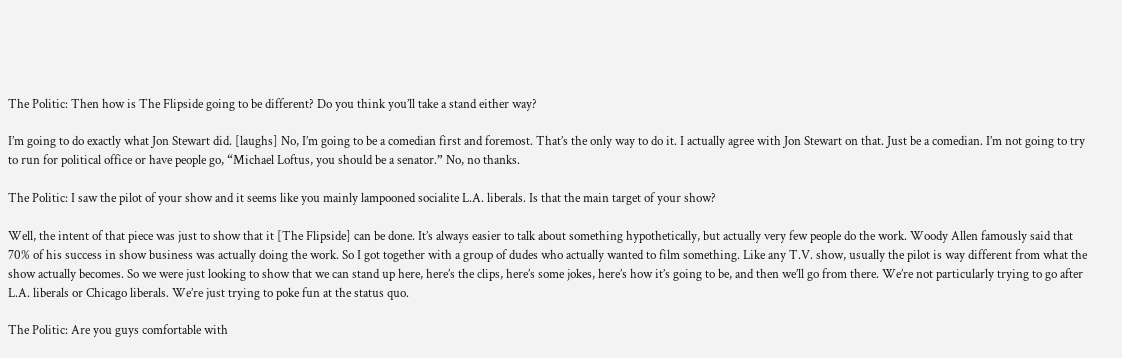The Politic: Then how is The Flipside going to be different? Do you think you’ll take a stand either way?

I’m going to do exactly what Jon Stewart did. [laughs] No, I’m going to be a comedian first and foremost. That’s the only way to do it. I actually agree with Jon Stewart on that. Just be a comedian. I’m not going to try to run for political office or have people go, “Michael Loftus, you should be a senator.” No, no thanks.

The Politic: I saw the pilot of your show and it seems like you mainly lampooned socialite L.A. liberals. Is that the main target of your show?

Well, the intent of that piece was just to show that it [The Flipside] can be done. It’s always easier to talk about something hypothetically, but actually very few people do the work. Woody Allen famously said that 70% of his success in show business was actually doing the work. So I got together with a group of dudes who actually wanted to film something. Like any T.V. show, usually the pilot is way different from what the show actually becomes. So we were just looking to show that we can stand up here, here’s the clips, here’s some jokes, here’s how it’s going to be, and then we’ll go from there. We’re not particularly trying to go after L.A. liberals or Chicago liberals. We’re just trying to poke fun at the status quo.

The Politic: Are you guys comfortable with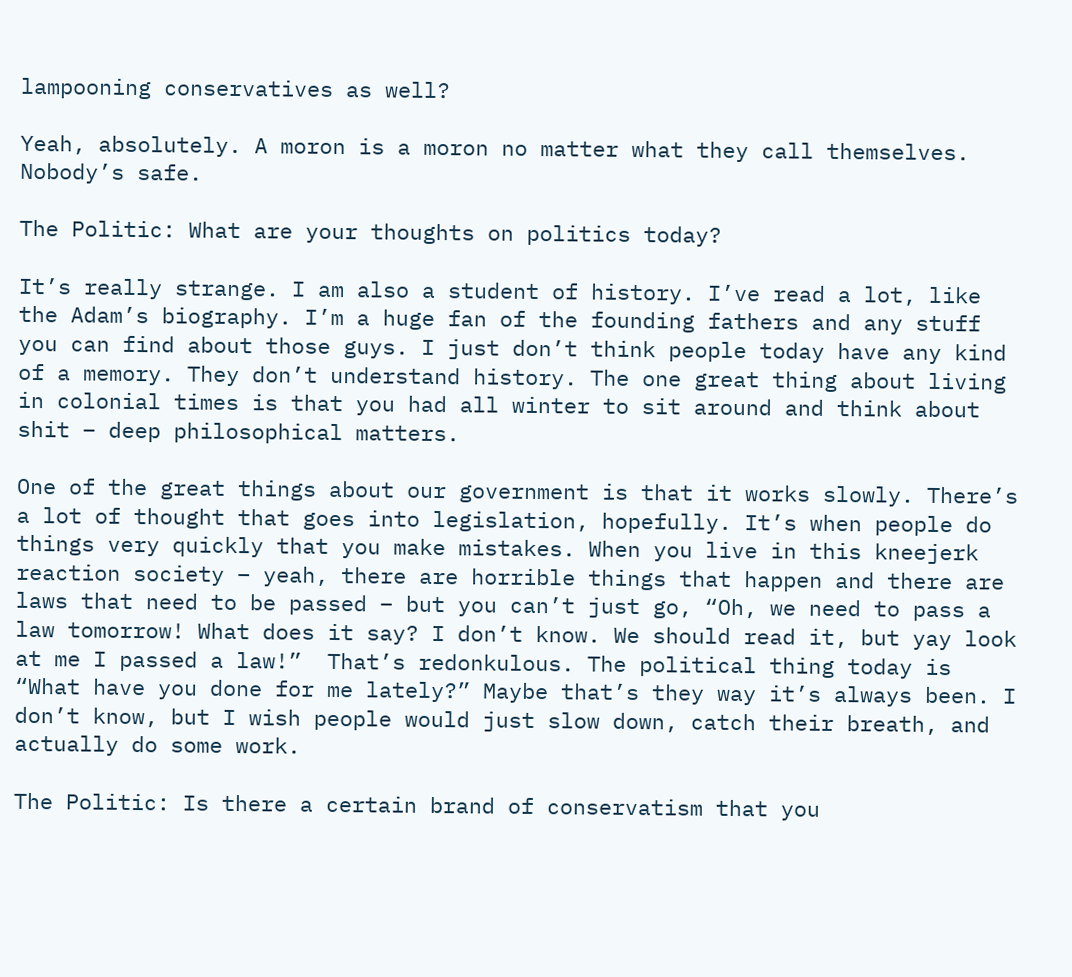lampooning conservatives as well?

Yeah, absolutely. A moron is a moron no matter what they call themselves. Nobody’s safe.

The Politic: What are your thoughts on politics today?

It’s really strange. I am also a student of history. I’ve read a lot, like the Adam’s biography. I’m a huge fan of the founding fathers and any stuff you can find about those guys. I just don’t think people today have any kind of a memory. They don’t understand history. The one great thing about living in colonial times is that you had all winter to sit around and think about shit – deep philosophical matters.

One of the great things about our government is that it works slowly. There’s a lot of thought that goes into legislation, hopefully. It’s when people do things very quickly that you make mistakes. When you live in this kneejerk reaction society – yeah, there are horrible things that happen and there are laws that need to be passed – but you can’t just go, “Oh, we need to pass a law tomorrow! What does it say? I don’t know. We should read it, but yay look at me I passed a law!”  That’s redonkulous. The political thing today is “What have you done for me lately?” Maybe that’s they way it’s always been. I don’t know, but I wish people would just slow down, catch their breath, and actually do some work.

The Politic: Is there a certain brand of conservatism that you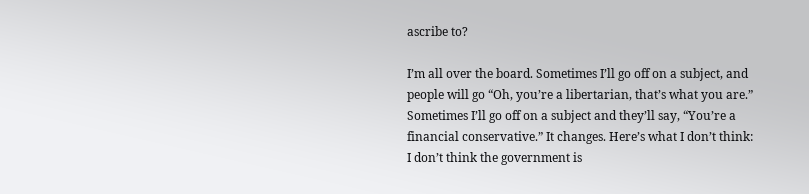ascribe to?

I’m all over the board. Sometimes I’ll go off on a subject, and people will go “Oh, you’re a libertarian, that’s what you are.” Sometimes I’ll go off on a subject and they’ll say, “You’re a financial conservative.” It changes. Here’s what I don’t think: I don’t think the government is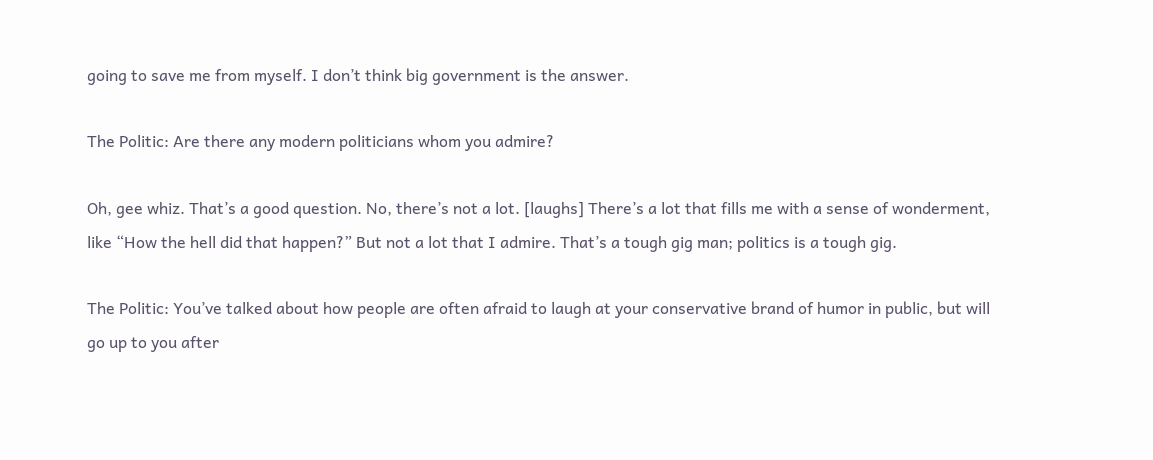going to save me from myself. I don’t think big government is the answer.

The Politic: Are there any modern politicians whom you admire?

Oh, gee whiz. That’s a good question. No, there’s not a lot. [laughs] There’s a lot that fills me with a sense of wonderment, like “How the hell did that happen?” But not a lot that I admire. That’s a tough gig man; politics is a tough gig.

The Politic: You’ve talked about how people are often afraid to laugh at your conservative brand of humor in public, but will go up to you after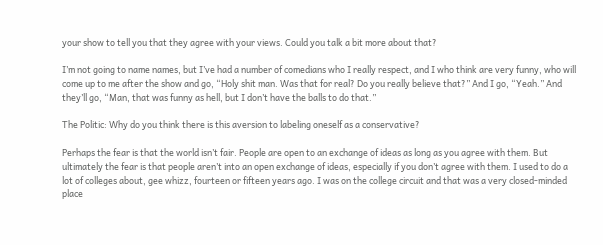your show to tell you that they agree with your views. Could you talk a bit more about that?

I’m not going to name names, but I’ve had a number of comedians who I really respect, and I who think are very funny, who will come up to me after the show and go, “Holy shit man. Was that for real? Do you really believe that?” And I go, “Yeah.” And they’ll go, “Man, that was funny as hell, but I don’t have the balls to do that.”

The Politic: Why do you think there is this aversion to labeling oneself as a conservative?

Perhaps the fear is that the world isn’t fair. People are open to an exchange of ideas as long as you agree with them. But ultimately the fear is that people aren’t into an open exchange of ideas, especially if you don’t agree with them. I used to do a lot of colleges about, gee whizz, fourteen or fifteen years ago. I was on the college circuit and that was a very closed-minded place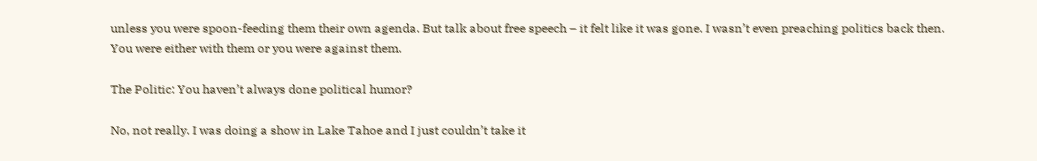unless you were spoon-feeding them their own agenda. But talk about free speech – it felt like it was gone. I wasn’t even preaching politics back then. You were either with them or you were against them.

The Politic: You haven’t always done political humor?

No, not really. I was doing a show in Lake Tahoe and I just couldn’t take it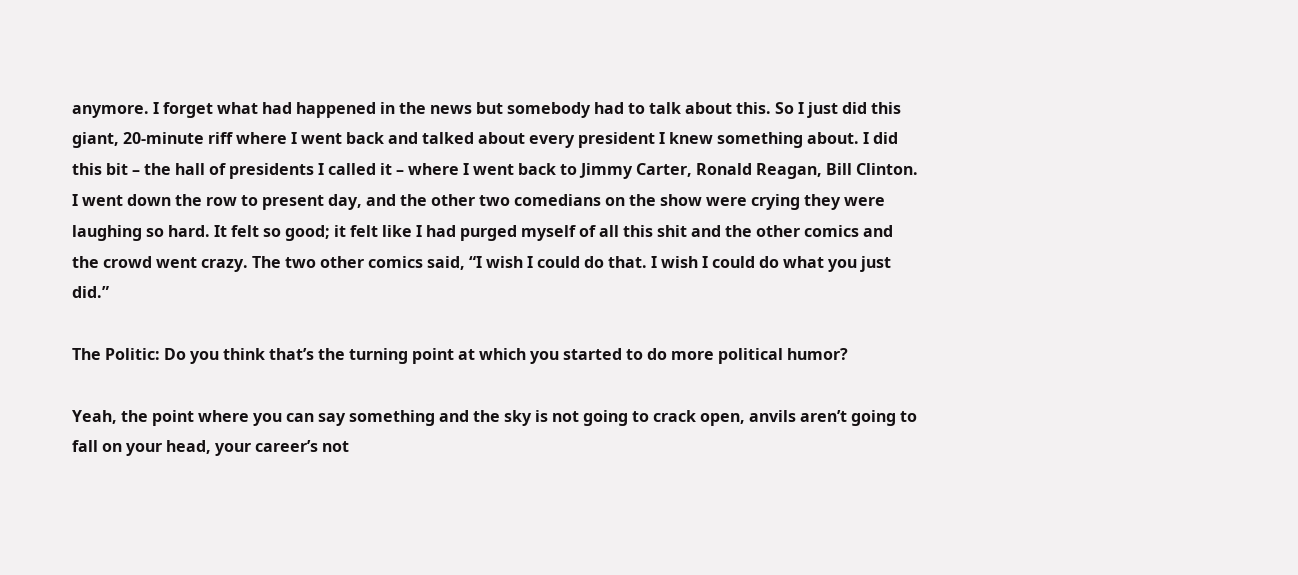anymore. I forget what had happened in the news but somebody had to talk about this. So I just did this giant, 20-minute riff where I went back and talked about every president I knew something about. I did this bit – the hall of presidents I called it – where I went back to Jimmy Carter, Ronald Reagan, Bill Clinton. I went down the row to present day, and the other two comedians on the show were crying they were laughing so hard. It felt so good; it felt like I had purged myself of all this shit and the other comics and the crowd went crazy. The two other comics said, “I wish I could do that. I wish I could do what you just did.”

The Politic: Do you think that’s the turning point at which you started to do more political humor?

Yeah, the point where you can say something and the sky is not going to crack open, anvils aren’t going to fall on your head, your career’s not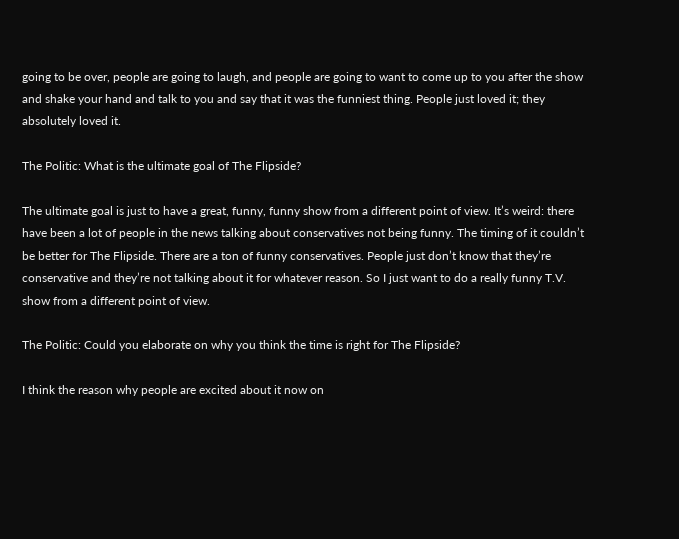going to be over, people are going to laugh, and people are going to want to come up to you after the show and shake your hand and talk to you and say that it was the funniest thing. People just loved it; they absolutely loved it.

The Politic: What is the ultimate goal of The Flipside?

The ultimate goal is just to have a great, funny, funny show from a different point of view. It’s weird: there have been a lot of people in the news talking about conservatives not being funny. The timing of it couldn’t be better for The Flipside. There are a ton of funny conservatives. People just don’t know that they’re conservative and they’re not talking about it for whatever reason. So I just want to do a really funny T.V. show from a different point of view.

The Politic: Could you elaborate on why you think the time is right for The Flipside?

I think the reason why people are excited about it now on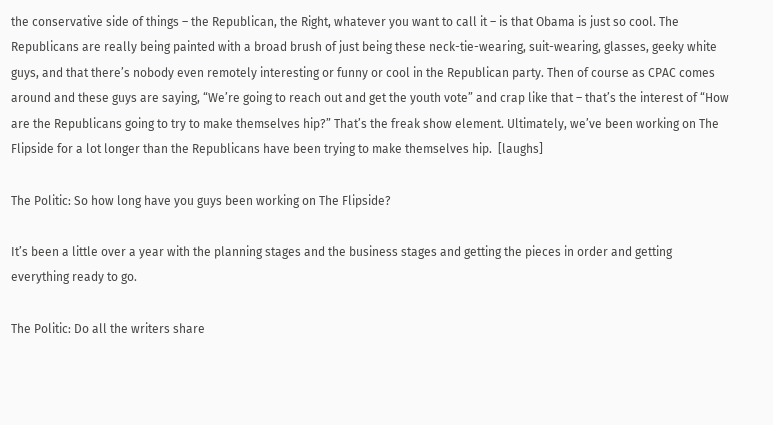the conservative side of things – the Republican, the Right, whatever you want to call it – is that Obama is just so cool. The Republicans are really being painted with a broad brush of just being these neck-tie-wearing, suit-wearing, glasses, geeky white guys, and that there’s nobody even remotely interesting or funny or cool in the Republican party. Then of course as CPAC comes around and these guys are saying, “We’re going to reach out and get the youth vote” and crap like that – that’s the interest of “How are the Republicans going to try to make themselves hip?” That’s the freak show element. Ultimately, we’ve been working on The Flipside for a lot longer than the Republicans have been trying to make themselves hip.  [laughs]

The Politic: So how long have you guys been working on The Flipside?

It’s been a little over a year with the planning stages and the business stages and getting the pieces in order and getting everything ready to go.

The Politic: Do all the writers share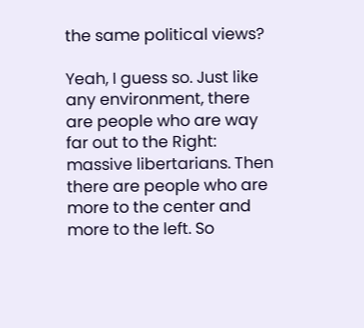the same political views?

Yeah, I guess so. Just like any environment, there are people who are way far out to the Right: massive libertarians. Then there are people who are more to the center and more to the left. So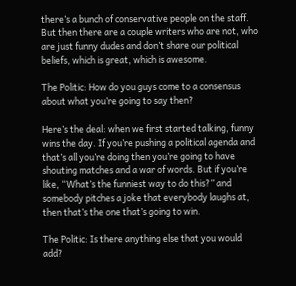there’s a bunch of conservative people on the staff. But then there are a couple writers who are not, who are just funny dudes and don’t share our political beliefs, which is great, which is awesome.

The Politic: How do you guys come to a consensus about what you’re going to say then?

Here’s the deal: when we first started talking, funny wins the day. If you’re pushing a political agenda and that’s all you’re doing then you’re going to have shouting matches and a war of words. But if you’re like, “What’s the funniest way to do this?” and somebody pitches a joke that everybody laughs at, then that’s the one that’s going to win.

The Politic: Is there anything else that you would add?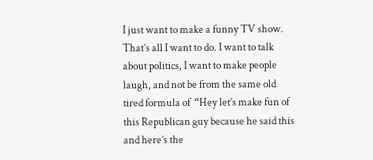I just want to make a funny TV show. That’s all I want to do. I want to talk about politics, I want to make people laugh, and not be from the same old tired formula of  “Hey let’s make fun of this Republican guy because he said this and here’s the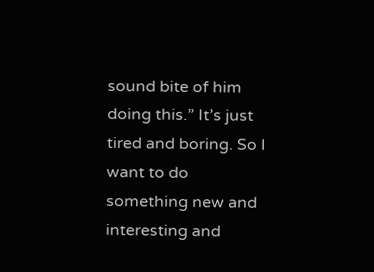sound bite of him doing this.” It’s just tired and boring. So I want to do something new and interesting and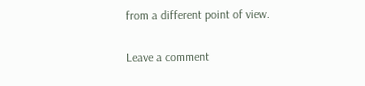from a different point of view.

Leave a comment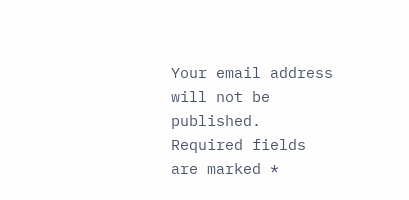Your email address will not be published. Required fields are marked *